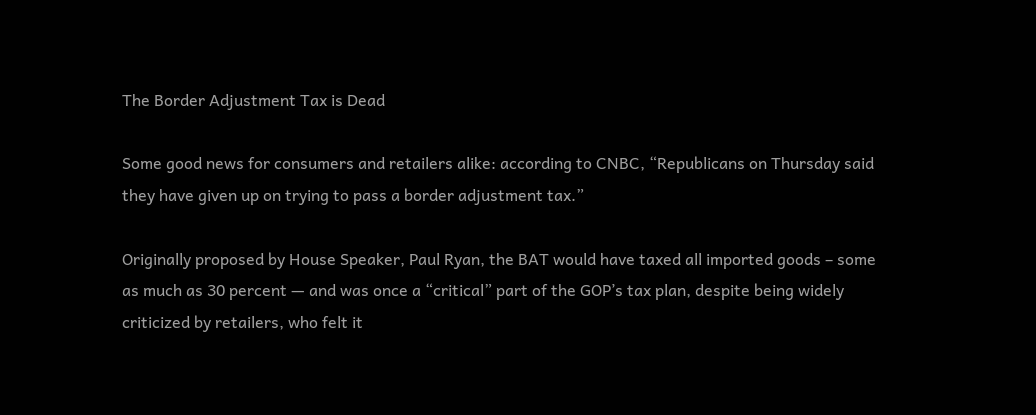The Border Adjustment Tax is Dead

Some good news for consumers and retailers alike: according to CNBC, “Republicans on Thursday said they have given up on trying to pass a border adjustment tax.”

Originally proposed by House Speaker, Paul Ryan, the BAT would have taxed all imported goods – some as much as 30 percent — and was once a “critical” part of the GOP’s tax plan, despite being widely criticized by retailers, who felt it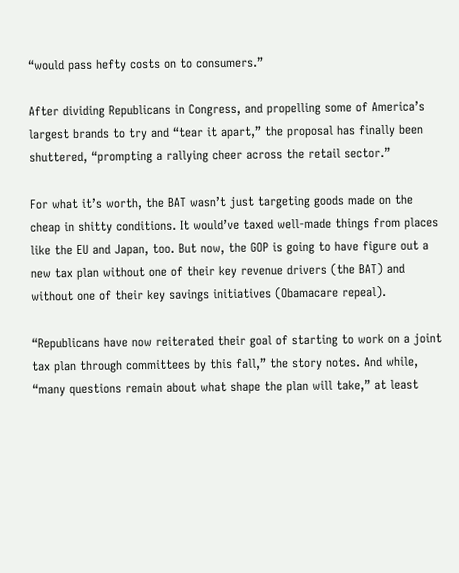“would pass hefty costs on to consumers.”

After dividing Republicans in Congress, and propelling some of America’s largest brands to try and “tear it apart,” the proposal has finally been shuttered, “prompting a rallying cheer across the retail sector.”

For what it’s worth, the BAT wasn’t just targeting goods made on the cheap in shitty conditions. It would’ve taxed well-made things from places like the EU and Japan, too. But now, the GOP is going to have figure out a new tax plan without one of their key revenue drivers (the BAT) and without one of their key savings initiatives (Obamacare repeal).

“Republicans have now reiterated their goal of starting to work on a joint tax plan through committees by this fall,” the story notes. And while, “many questions remain about what shape the plan will take,” at least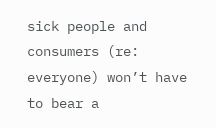sick people and consumers (re: everyone) won’t have to bear a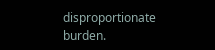disproportionate burden.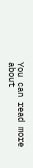You can read more about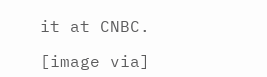it at CNBC.

[image via]